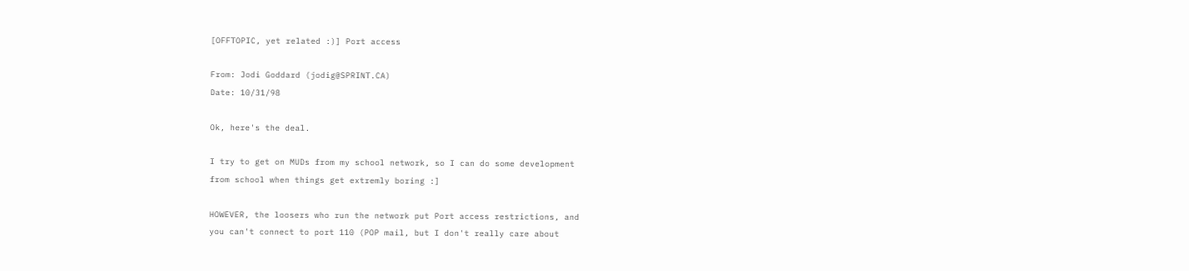[OFFTOPIC, yet related :)] Port access

From: Jodi Goddard (jodig@SPRINT.CA)
Date: 10/31/98

Ok, here's the deal.

I try to get on MUDs from my school network, so I can do some development
from school when things get extremly boring :]

HOWEVER, the loosers who run the network put Port access restrictions, and
you can't connect to port 110 (POP mail, but I don't really care about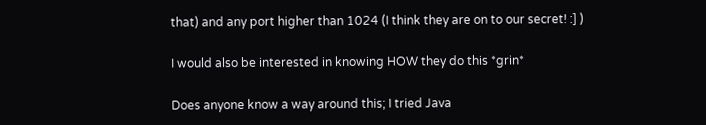that) and any port higher than 1024 (I think they are on to our secret! :] )

I would also be interested in knowing HOW they do this *grin*

Does anyone know a way around this; I tried Java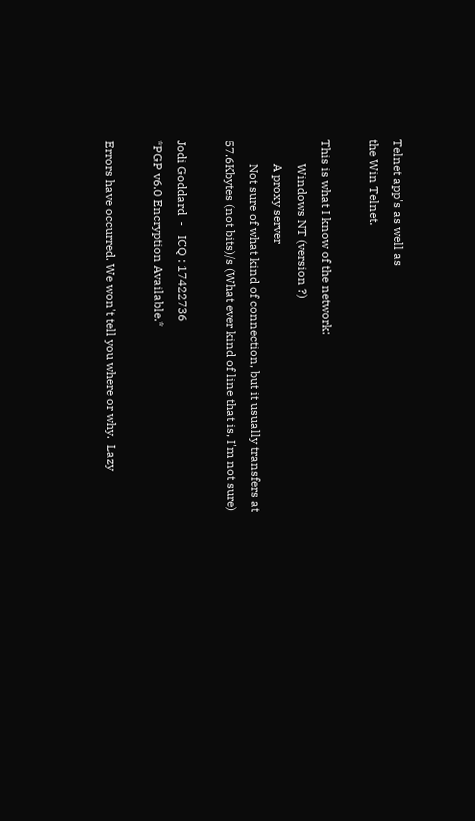Telnet app's as well as
the Win Telnet.

This is what I know of the network:
        Windows NT (version ?)
        A proxy server
        Not sure of what kind of connection, but it usually transfers at
57.6Kbytes (not bits)/s (What ever kind of line that is, I'm not sure)

Jodi Goddard  -   ICQ : 17422736
*PGP v6.0 Encryption Available.*

Errors have occurred. We won't tell you where or why.  Lazy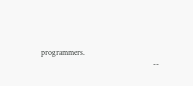programmers.
                                                        --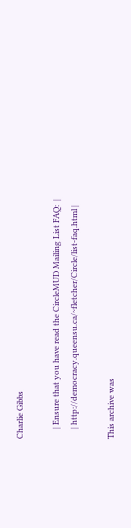Charlie Gibbs

     | Ensure that you have read the CircleMUD Mailing List FAQ:  |
     | http://democracy.queensu.ca/~fletcher/Circle/list-faq.html |

This archive was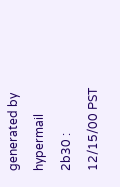generated by hypermail 2b30 : 12/15/00 PST